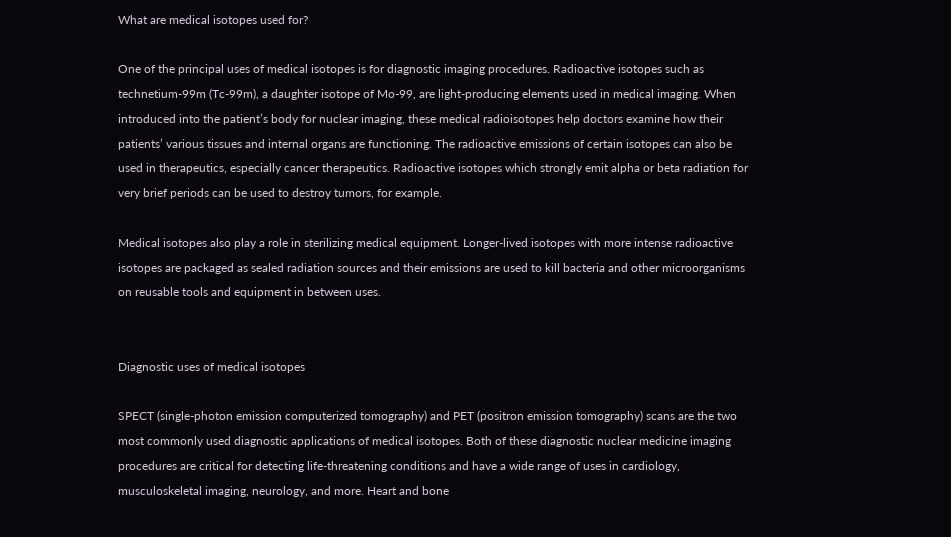What are medical isotopes used for?

One of the principal uses of medical isotopes is for diagnostic imaging procedures. Radioactive isotopes such as technetium-99m (Tc-99m), a daughter isotope of Mo-99, are light-producing elements used in medical imaging. When introduced into the patient’s body for nuclear imaging, these medical radioisotopes help doctors examine how their patients’ various tissues and internal organs are functioning. The radioactive emissions of certain isotopes can also be used in therapeutics, especially cancer therapeutics. Radioactive isotopes which strongly emit alpha or beta radiation for very brief periods can be used to destroy tumors, for example.

Medical isotopes also play a role in sterilizing medical equipment. Longer-lived isotopes with more intense radioactive isotopes are packaged as sealed radiation sources and their emissions are used to kill bacteria and other microorganisms on reusable tools and equipment in between uses.


Diagnostic uses of medical isotopes

SPECT (single-photon emission computerized tomography) and PET (positron emission tomography) scans are the two most commonly used diagnostic applications of medical isotopes. Both of these diagnostic nuclear medicine imaging procedures are critical for detecting life-threatening conditions and have a wide range of uses in cardiology, musculoskeletal imaging, neurology, and more. Heart and bone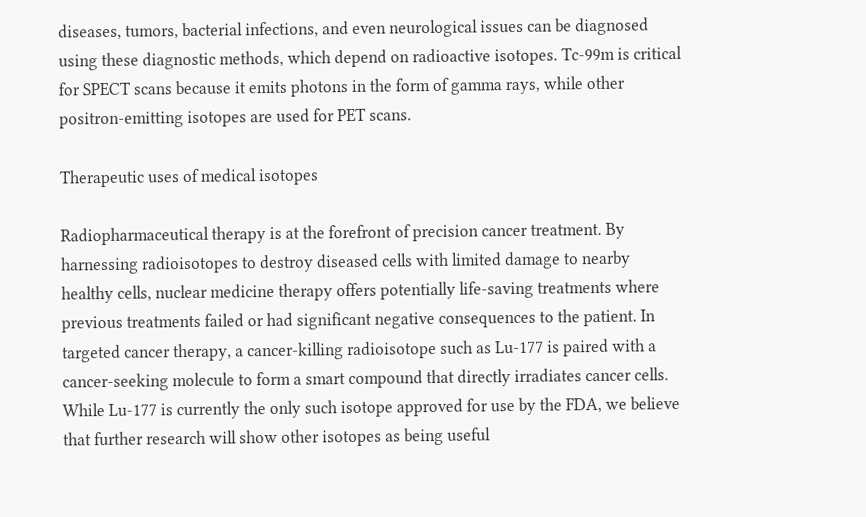diseases, tumors, bacterial infections, and even neurological issues can be diagnosed using these diagnostic methods, which depend on radioactive isotopes. Tc-99m is critical for SPECT scans because it emits photons in the form of gamma rays, while other positron-emitting isotopes are used for PET scans.

Therapeutic uses of medical isotopes

Radiopharmaceutical therapy is at the forefront of precision cancer treatment. By harnessing radioisotopes to destroy diseased cells with limited damage to nearby healthy cells, nuclear medicine therapy offers potentially life-saving treatments where previous treatments failed or had significant negative consequences to the patient. In targeted cancer therapy, a cancer-killing radioisotope such as Lu-177 is paired with a cancer-seeking molecule to form a smart compound that directly irradiates cancer cells. While Lu-177 is currently the only such isotope approved for use by the FDA, we believe that further research will show other isotopes as being useful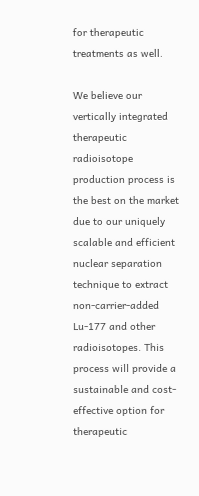for therapeutic treatments as well.

We believe our vertically integrated therapeutic radioisotope production process is the best on the market due to our uniquely scalable and efficient nuclear separation technique to extract non-carrier-added Lu-177 and other radioisotopes. This process will provide a sustainable and cost-effective option for therapeutic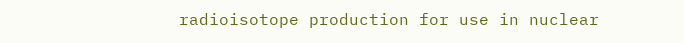radioisotope production for use in nuclear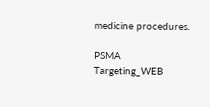medicine procedures.

PSMA Targeting_WEB